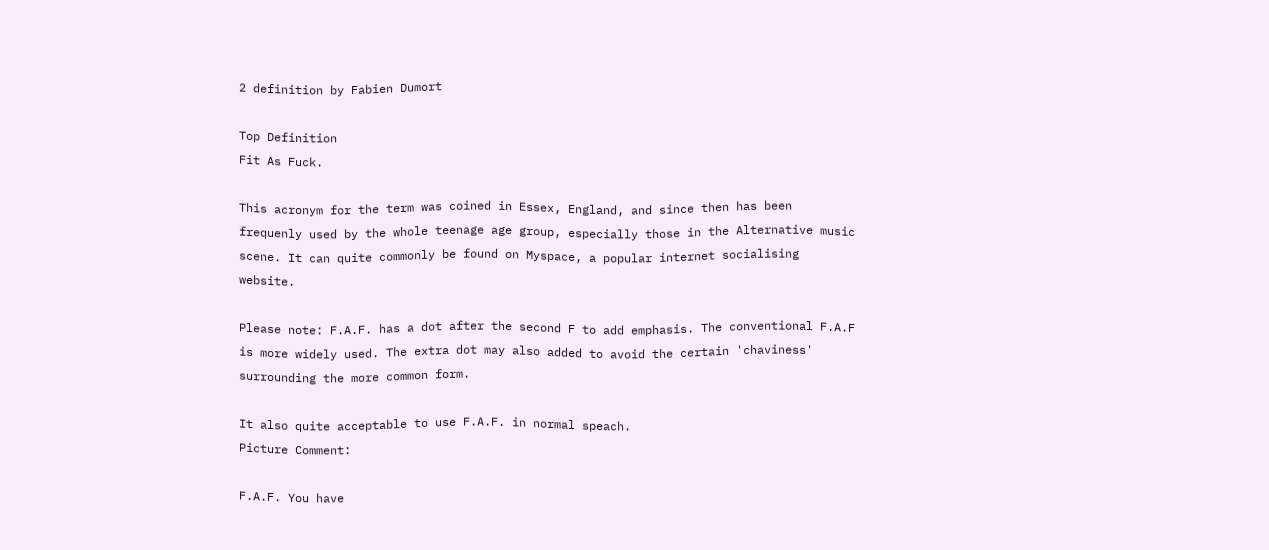2 definition by Fabien Dumort

Top Definition
Fit As Fuck.

This acronym for the term was coined in Essex, England, and since then has been frequenly used by the whole teenage age group, especially those in the Alternative music scene. It can quite commonly be found on Myspace, a popular internet socialising website.

Please note: F.A.F. has a dot after the second F to add emphasis. The conventional F.A.F is more widely used. The extra dot may also added to avoid the certain 'chaviness' surrounding the more common form.

It also quite acceptable to use F.A.F. in normal speach.
Picture Comment:

F.A.F. You have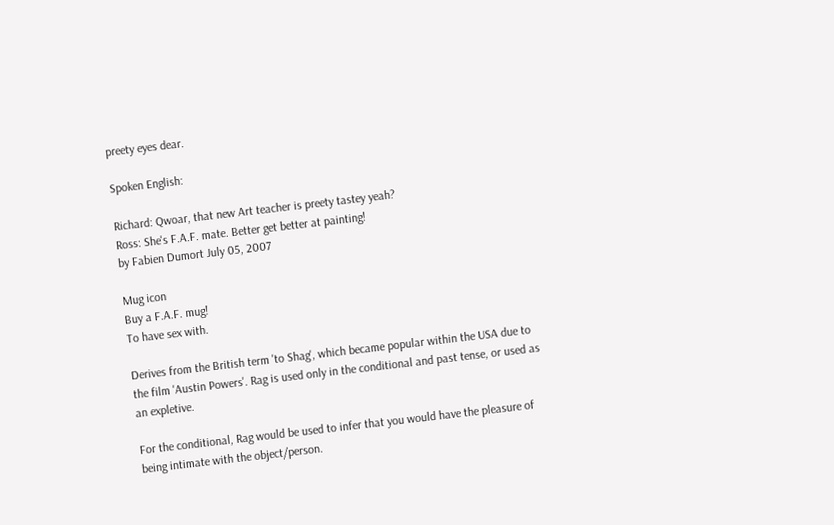preety eyes dear.

Spoken English:

Richard: Qwoar, that new Art teacher is preety tastey yeah?
Ross: She's F.A.F. mate. Better get better at painting!
by Fabien Dumort July 05, 2007

Mug icon
Buy a F.A.F. mug!
To have sex with.

Derives from the British term 'to Shag', which became popular within the USA due to the film 'Austin Powers'. Rag is used only in the conditional and past tense, or used as an expletive.

For the conditional, Rag would be used to infer that you would have the pleasure of being intimate with the object/person.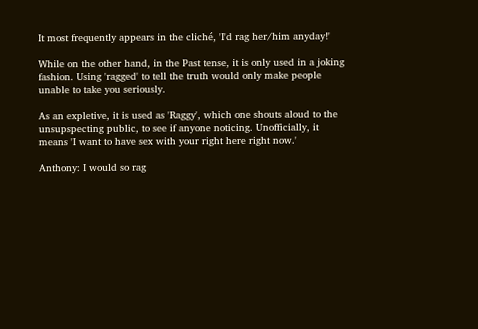It most frequently appears in the cliché, 'I'd rag her/him anyday!'

While on the other hand, in the Past tense, it is only used in a joking fashion. Using 'ragged' to tell the truth would only make people unable to take you seriously.

As an expletive, it is used as 'Raggy', which one shouts aloud to the unsupspecting public, to see if anyone noticing. Unofficially, it means 'I want to have sex with your right here right now.'

Anthony: I would so rag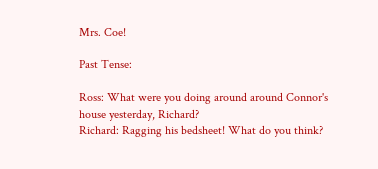Mrs. Coe!

Past Tense:

Ross: What were you doing around around Connor's house yesterday, Richard?
Richard: Ragging his bedsheet! What do you think?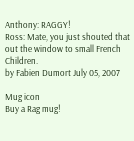Anthony: RAGGY!
Ross: Mate, you just shouted that out the window to small French Children.
by Fabien Dumort July 05, 2007

Mug icon
Buy a Rag mug!